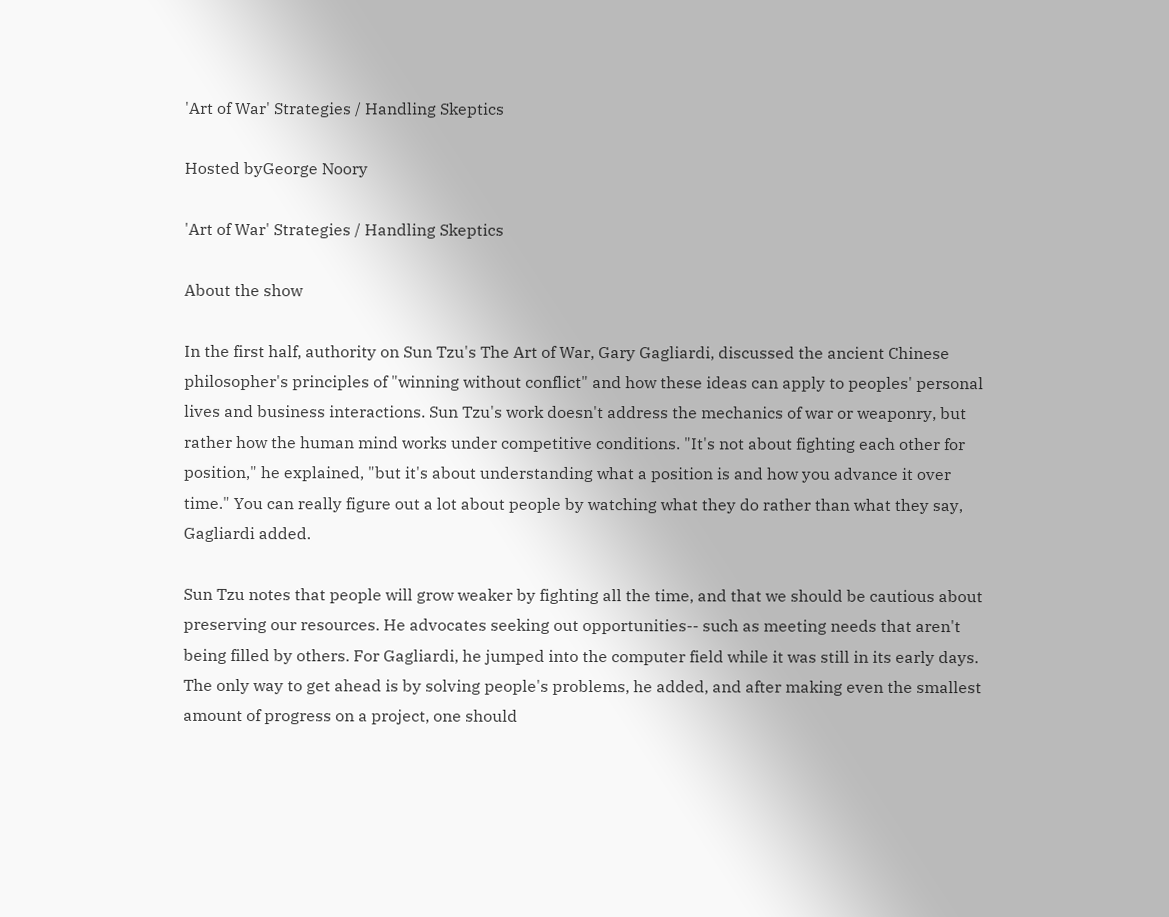'Art of War' Strategies / Handling Skeptics

Hosted byGeorge Noory

'Art of War' Strategies / Handling Skeptics

About the show

In the first half, authority on Sun Tzu's The Art of War, Gary Gagliardi, discussed the ancient Chinese philosopher's principles of "winning without conflict" and how these ideas can apply to peoples' personal lives and business interactions. Sun Tzu's work doesn't address the mechanics of war or weaponry, but rather how the human mind works under competitive conditions. "It's not about fighting each other for position," he explained, "but it's about understanding what a position is and how you advance it over time." You can really figure out a lot about people by watching what they do rather than what they say, Gagliardi added.

Sun Tzu notes that people will grow weaker by fighting all the time, and that we should be cautious about preserving our resources. He advocates seeking out opportunities-- such as meeting needs that aren't being filled by others. For Gagliardi, he jumped into the computer field while it was still in its early days. The only way to get ahead is by solving people's problems, he added, and after making even the smallest amount of progress on a project, one should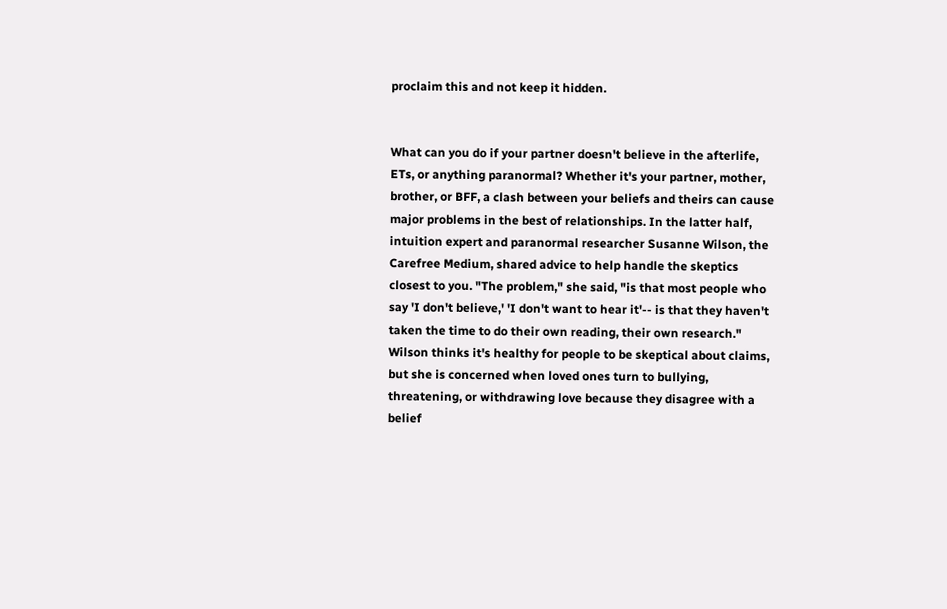proclaim this and not keep it hidden.


What can you do if your partner doesn't believe in the afterlife, ETs, or anything paranormal? Whether it's your partner, mother, brother, or BFF, a clash between your beliefs and theirs can cause major problems in the best of relationships. In the latter half, intuition expert and paranormal researcher Susanne Wilson, the Carefree Medium, shared advice to help handle the skeptics closest to you. "The problem," she said, "is that most people who say 'I don't believe,' 'I don't want to hear it'-- is that they haven't taken the time to do their own reading, their own research." Wilson thinks it's healthy for people to be skeptical about claims, but she is concerned when loved ones turn to bullying, threatening, or withdrawing love because they disagree with a belief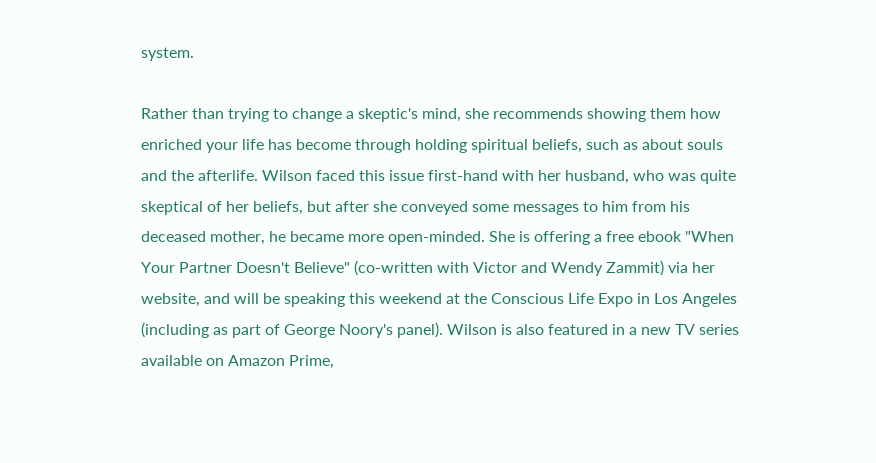system.

Rather than trying to change a skeptic's mind, she recommends showing them how enriched your life has become through holding spiritual beliefs, such as about souls and the afterlife. Wilson faced this issue first-hand with her husband, who was quite skeptical of her beliefs, but after she conveyed some messages to him from his deceased mother, he became more open-minded. She is offering a free ebook "When Your Partner Doesn't Believe" (co-written with Victor and Wendy Zammit) via her website, and will be speaking this weekend at the Conscious Life Expo in Los Angeles (including as part of George Noory's panel). Wilson is also featured in a new TV series available on Amazon Prime,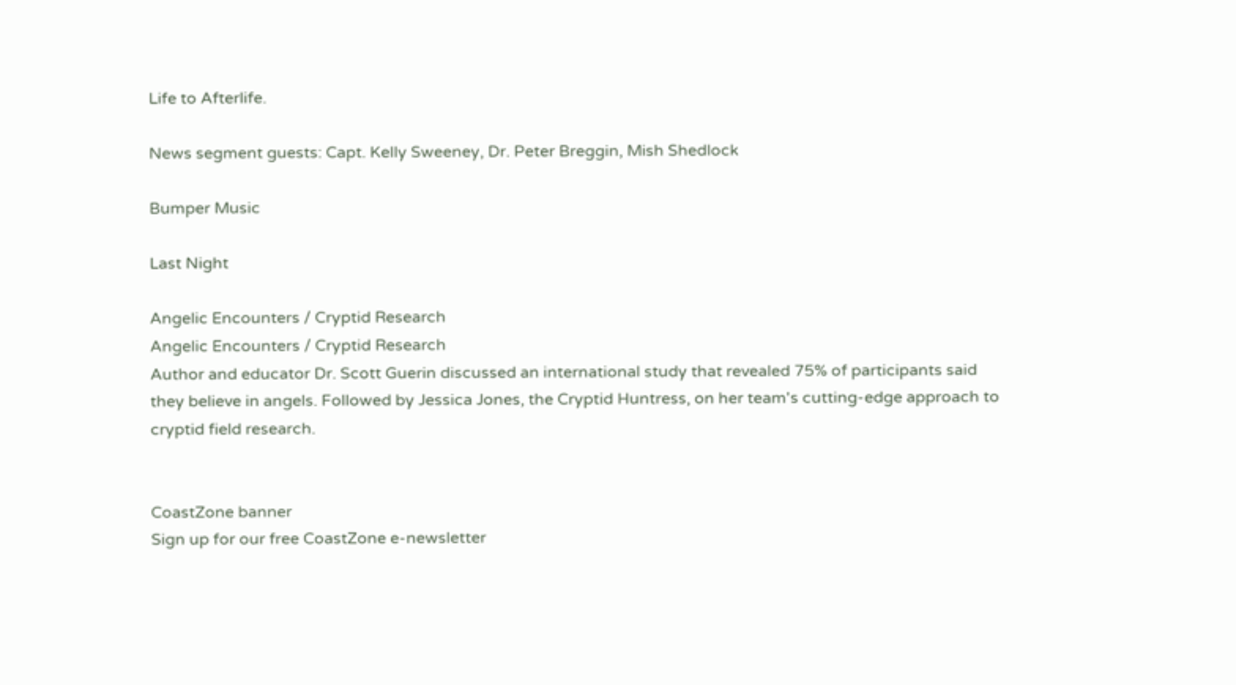Life to Afterlife.

News segment guests: Capt. Kelly Sweeney, Dr. Peter Breggin, Mish Shedlock

Bumper Music

Last Night

Angelic Encounters / Cryptid Research
Angelic Encounters / Cryptid Research
Author and educator Dr. Scott Guerin discussed an international study that revealed 75% of participants said they believe in angels. Followed by Jessica Jones, the Cryptid Huntress, on her team's cutting-edge approach to cryptid field research.


CoastZone banner
Sign up for our free CoastZone e-newsletter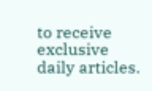to receive exclusive daily articles.